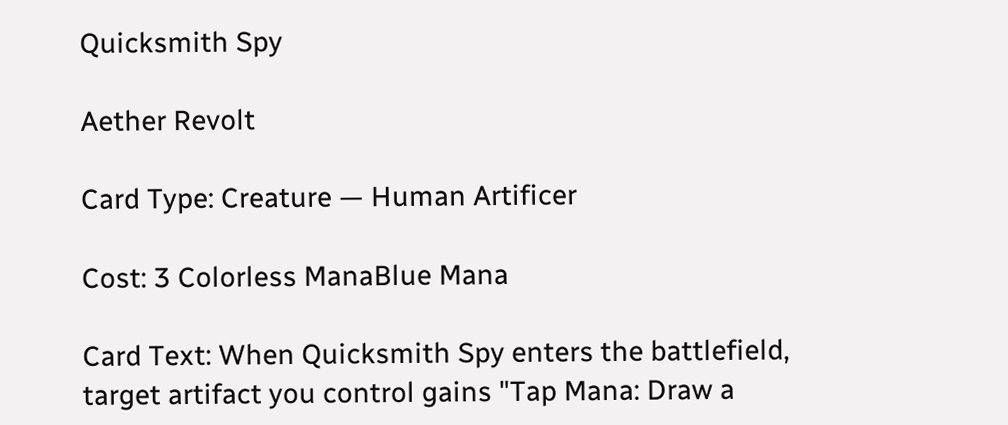Quicksmith Spy

Aether Revolt

Card Type: Creature — Human Artificer

Cost: 3 Colorless ManaBlue Mana

Card Text: When Quicksmith Spy enters the battlefield, target artifact you control gains "Tap Mana: Draw a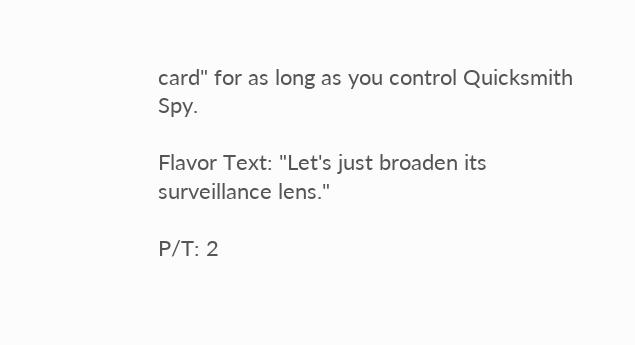card" for as long as you control Quicksmith Spy.

Flavor Text: "Let's just broaden its surveillance lens."

P/T: 2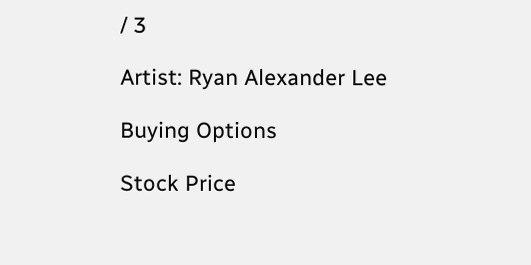/ 3

Artist: Ryan Alexander Lee

Buying Options

Stock Price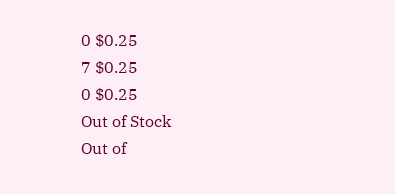0 $0.25
7 $0.25
0 $0.25
Out of Stock
Out of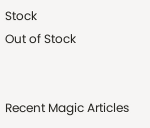Stock
Out of Stock


Recent Magic Articles